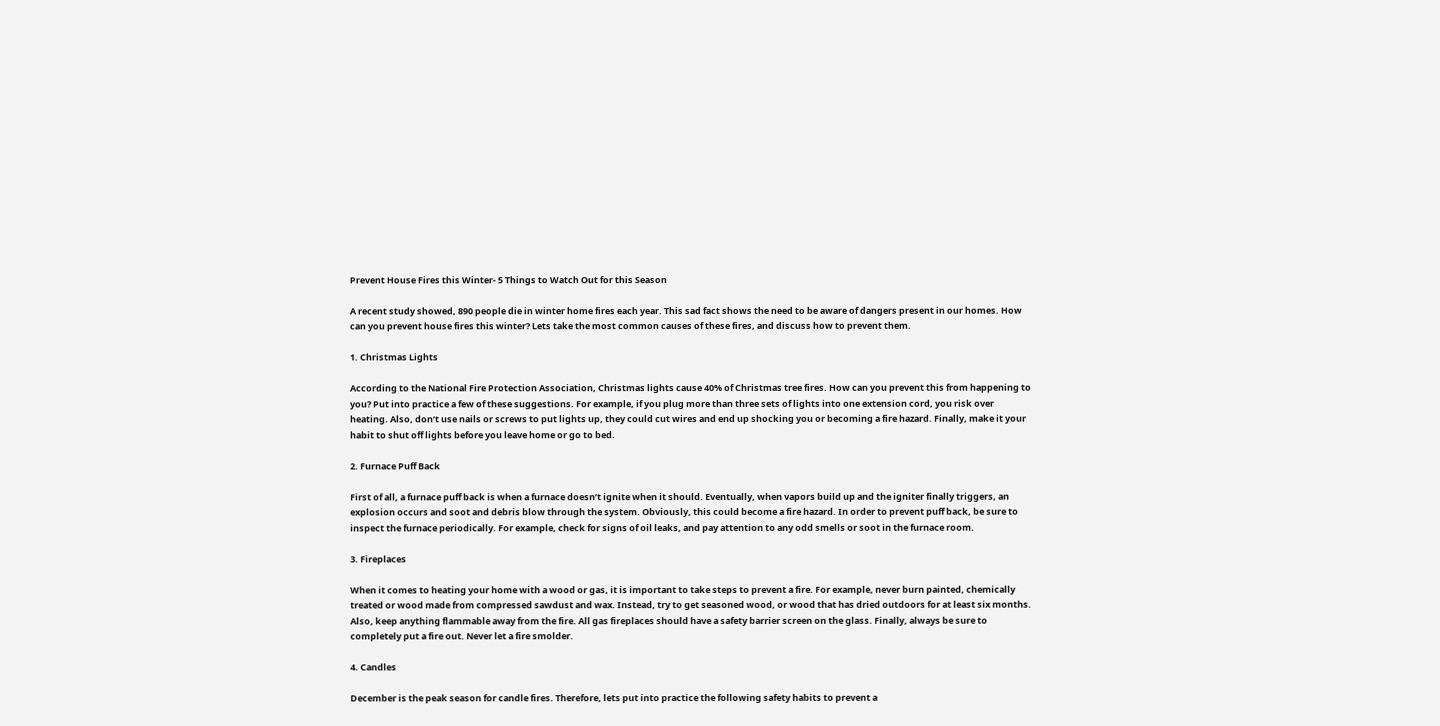Prevent House Fires this Winter- 5 Things to Watch Out for this Season

A recent study showed, 890 people die in winter home fires each year. This sad fact shows the need to be aware of dangers present in our homes. How can you prevent house fires this winter? Lets take the most common causes of these fires, and discuss how to prevent them.

1. Christmas Lights

According to the National Fire Protection Association, Christmas lights cause 40% of Christmas tree fires. How can you prevent this from happening to you? Put into practice a few of these suggestions. For example, if you plug more than three sets of lights into one extension cord, you risk over heating. Also, don’t use nails or screws to put lights up, they could cut wires and end up shocking you or becoming a fire hazard. Finally, make it your habit to shut off lights before you leave home or go to bed.

2. Furnace Puff Back

First of all, a furnace puff back is when a furnace doesn’t ignite when it should. Eventually, when vapors build up and the igniter finally triggers, an explosion occurs and soot and debris blow through the system. Obviously, this could become a fire hazard. In order to prevent puff back, be sure to inspect the furnace periodically. For example, check for signs of oil leaks, and pay attention to any odd smells or soot in the furnace room.

3. Fireplaces

When it comes to heating your home with a wood or gas, it is important to take steps to prevent a fire. For example, never burn painted, chemically treated or wood made from compressed sawdust and wax. Instead, try to get seasoned wood, or wood that has dried outdoors for at least six months. Also, keep anything flammable away from the fire. All gas fireplaces should have a safety barrier screen on the glass. Finally, always be sure to completely put a fire out. Never let a fire smolder.

4. Candles

December is the peak season for candle fires. Therefore, lets put into practice the following safety habits to prevent a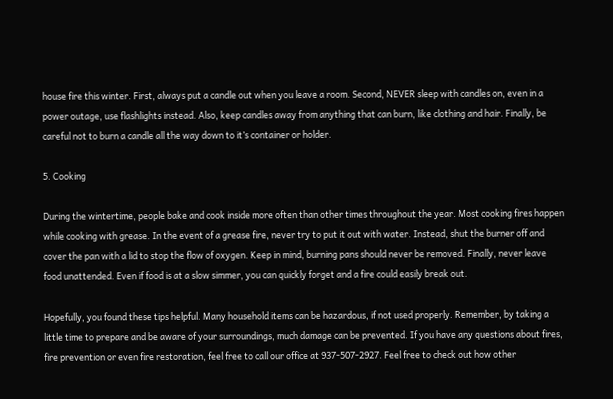house fire this winter. First, always put a candle out when you leave a room. Second, NEVER sleep with candles on, even in a power outage, use flashlights instead. Also, keep candles away from anything that can burn, like clothing and hair. Finally, be careful not to burn a candle all the way down to it’s container or holder.

5. Cooking

During the wintertime, people bake and cook inside more often than other times throughout the year. Most cooking fires happen while cooking with grease. In the event of a grease fire, never try to put it out with water. Instead, shut the burner off and cover the pan with a lid to stop the flow of oxygen. Keep in mind, burning pans should never be removed. Finally, never leave food unattended. Even if food is at a slow simmer, you can quickly forget and a fire could easily break out.

Hopefully, you found these tips helpful. Many household items can be hazardous, if not used properly. Remember, by taking a little time to prepare and be aware of your surroundings, much damage can be prevented. If you have any questions about fires, fire prevention or even fire restoration, feel free to call our office at 937-507-2927. Feel free to check out how other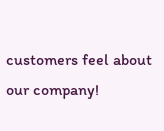customers feel about our company!